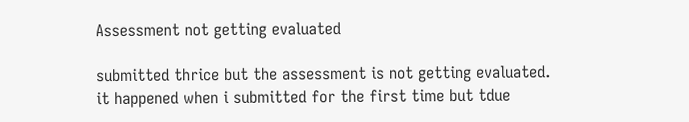Assessment not getting evaluated

submitted thrice but the assessment is not getting evaluated.
it happened when i submitted for the first time but tdue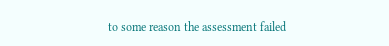to some reason the assessment failed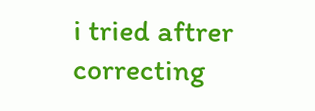i tried aftrer correcting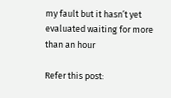my fault but it hasn’t yet evaluated waiting for more than an hour

Refer this post: